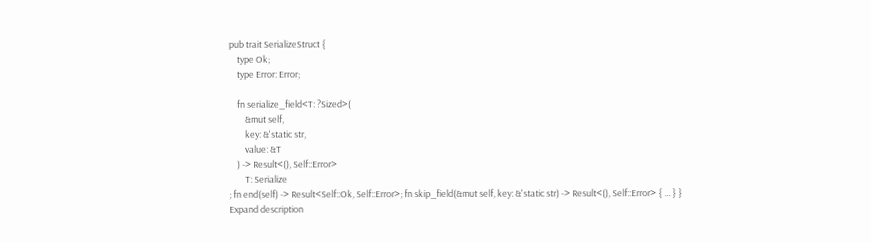pub trait SerializeStruct {
    type Ok;
    type Error: Error;

    fn serialize_field<T: ?Sized>(
        &mut self,
        key: &'static str,
        value: &T
    ) -> Result<(), Self::Error>
        T: Serialize
; fn end(self) -> Result<Self::Ok, Self::Error>; fn skip_field(&mut self, key: &'static str) -> Result<(), Self::Error> { ... } }
Expand description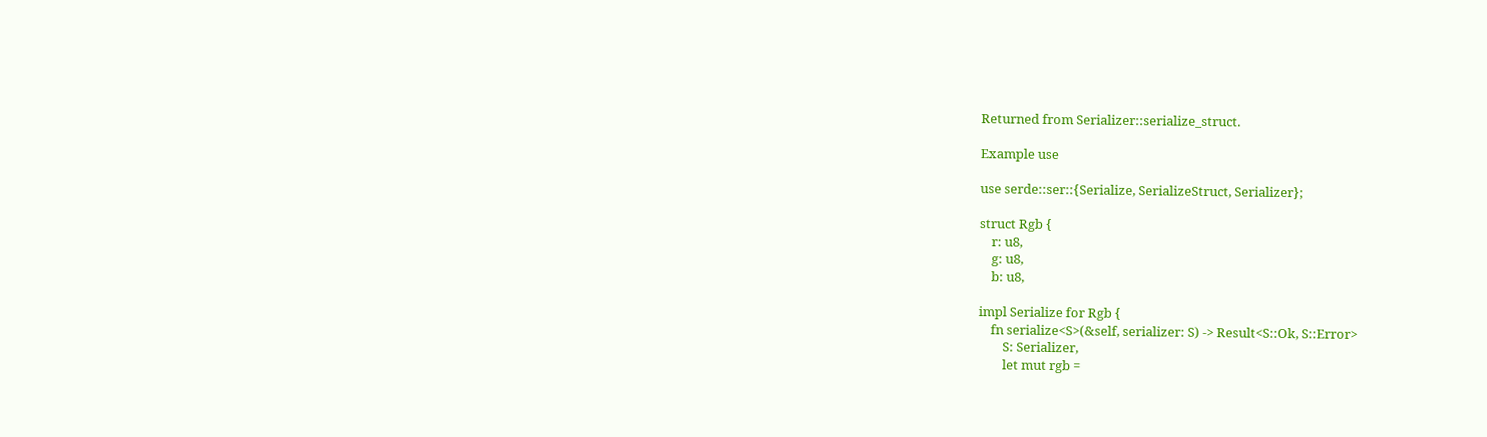Returned from Serializer::serialize_struct.

Example use

use serde::ser::{Serialize, SerializeStruct, Serializer};

struct Rgb {
    r: u8,
    g: u8,
    b: u8,

impl Serialize for Rgb {
    fn serialize<S>(&self, serializer: S) -> Result<S::Ok, S::Error>
        S: Serializer,
        let mut rgb =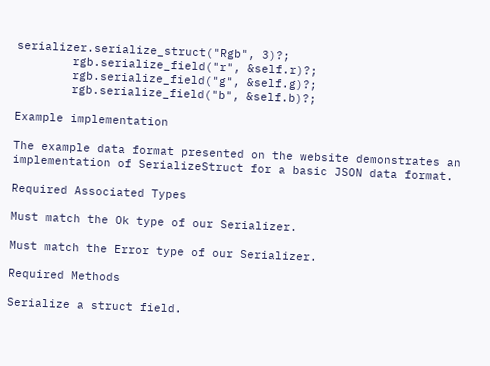serializer.serialize_struct("Rgb", 3)?;
        rgb.serialize_field("r", &self.r)?;
        rgb.serialize_field("g", &self.g)?;
        rgb.serialize_field("b", &self.b)?;

Example implementation

The example data format presented on the website demonstrates an implementation of SerializeStruct for a basic JSON data format.

Required Associated Types

Must match the Ok type of our Serializer.

Must match the Error type of our Serializer.

Required Methods

Serialize a struct field.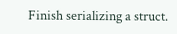Finish serializing a struct.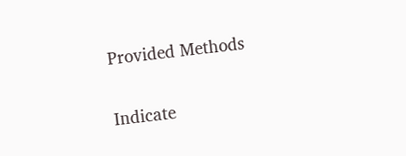Provided Methods

Indicate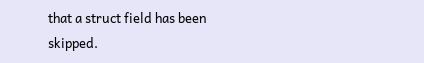that a struct field has been skipped.